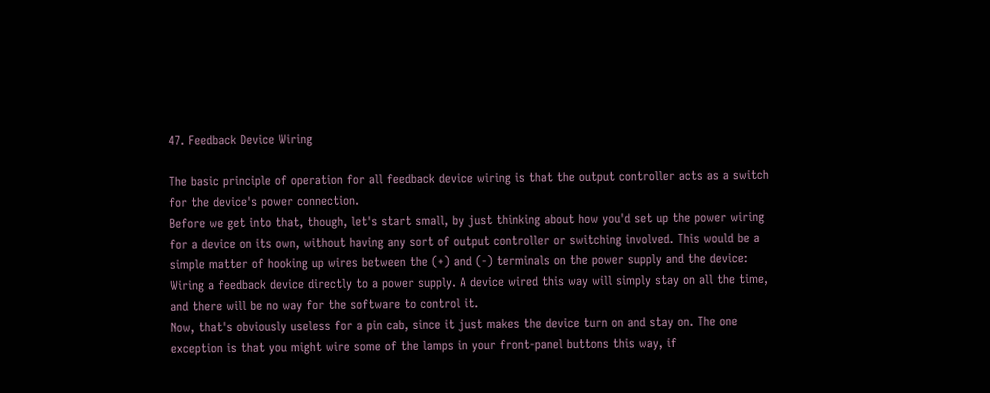47. Feedback Device Wiring

The basic principle of operation for all feedback device wiring is that the output controller acts as a switch for the device's power connection.
Before we get into that, though, let's start small, by just thinking about how you'd set up the power wiring for a device on its own, without having any sort of output controller or switching involved. This would be a simple matter of hooking up wires between the (+) and (-) terminals on the power supply and the device:
Wiring a feedback device directly to a power supply. A device wired this way will simply stay on all the time, and there will be no way for the software to control it.
Now, that's obviously useless for a pin cab, since it just makes the device turn on and stay on. The one exception is that you might wire some of the lamps in your front-panel buttons this way, if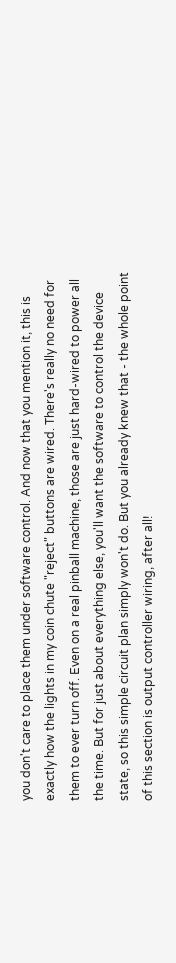you don't care to place them under software control. And now that you mention it, this is exactly how the lights in my coin chute "reject" buttons are wired. There's really no need for them to ever turn off. Even on a real pinball machine, those are just hard-wired to power all the time. But for just about everything else, you'll want the software to control the device state, so this simple circuit plan simply won't do. But you already knew that - the whole point of this section is output controller wiring, after all!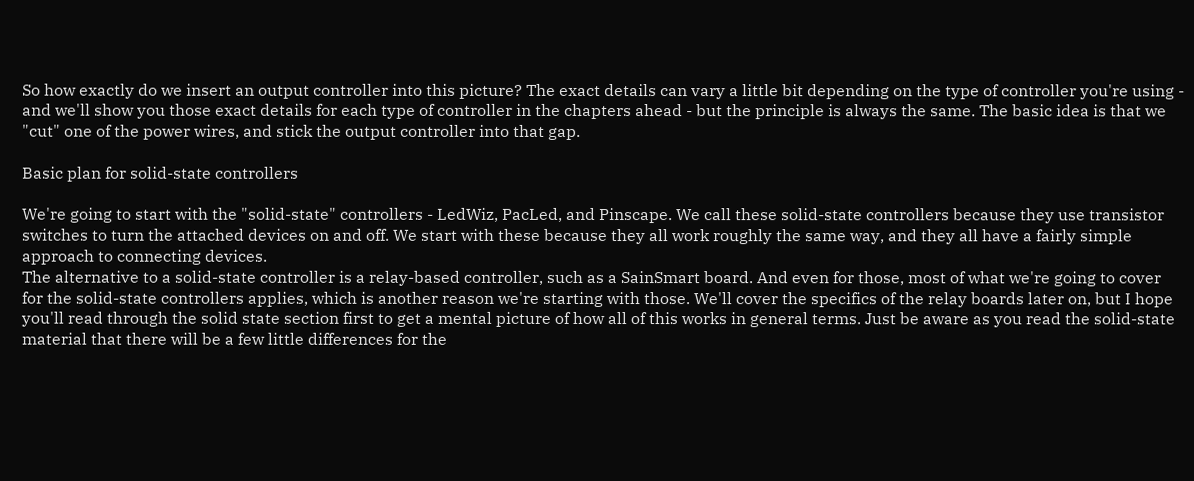So how exactly do we insert an output controller into this picture? The exact details can vary a little bit depending on the type of controller you're using - and we'll show you those exact details for each type of controller in the chapters ahead - but the principle is always the same. The basic idea is that we "cut" one of the power wires, and stick the output controller into that gap.

Basic plan for solid-state controllers

We're going to start with the "solid-state" controllers - LedWiz, PacLed, and Pinscape. We call these solid-state controllers because they use transistor switches to turn the attached devices on and off. We start with these because they all work roughly the same way, and they all have a fairly simple approach to connecting devices.
The alternative to a solid-state controller is a relay-based controller, such as a SainSmart board. And even for those, most of what we're going to cover for the solid-state controllers applies, which is another reason we're starting with those. We'll cover the specifics of the relay boards later on, but I hope you'll read through the solid state section first to get a mental picture of how all of this works in general terms. Just be aware as you read the solid-state material that there will be a few little differences for the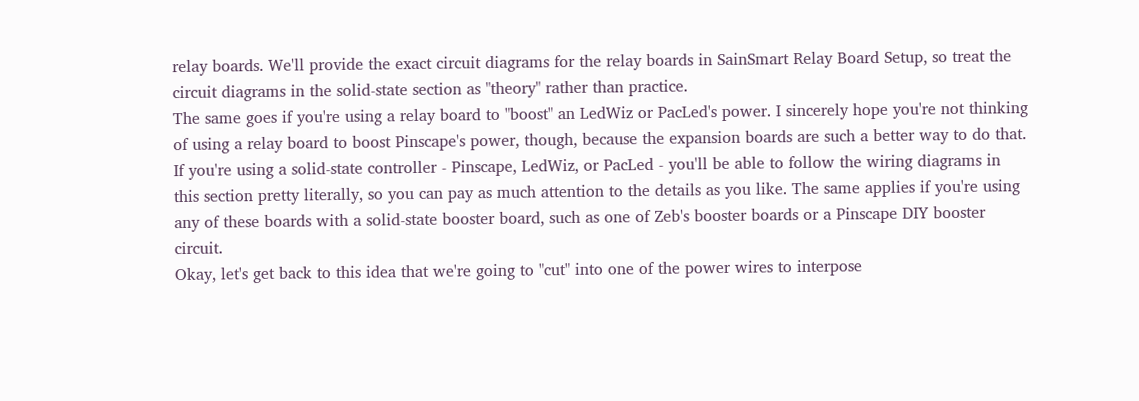relay boards. We'll provide the exact circuit diagrams for the relay boards in SainSmart Relay Board Setup, so treat the circuit diagrams in the solid-state section as "theory" rather than practice.
The same goes if you're using a relay board to "boost" an LedWiz or PacLed's power. I sincerely hope you're not thinking of using a relay board to boost Pinscape's power, though, because the expansion boards are such a better way to do that.
If you're using a solid-state controller - Pinscape, LedWiz, or PacLed - you'll be able to follow the wiring diagrams in this section pretty literally, so you can pay as much attention to the details as you like. The same applies if you're using any of these boards with a solid-state booster board, such as one of Zeb's booster boards or a Pinscape DIY booster circuit.
Okay, let's get back to this idea that we're going to "cut" into one of the power wires to interpose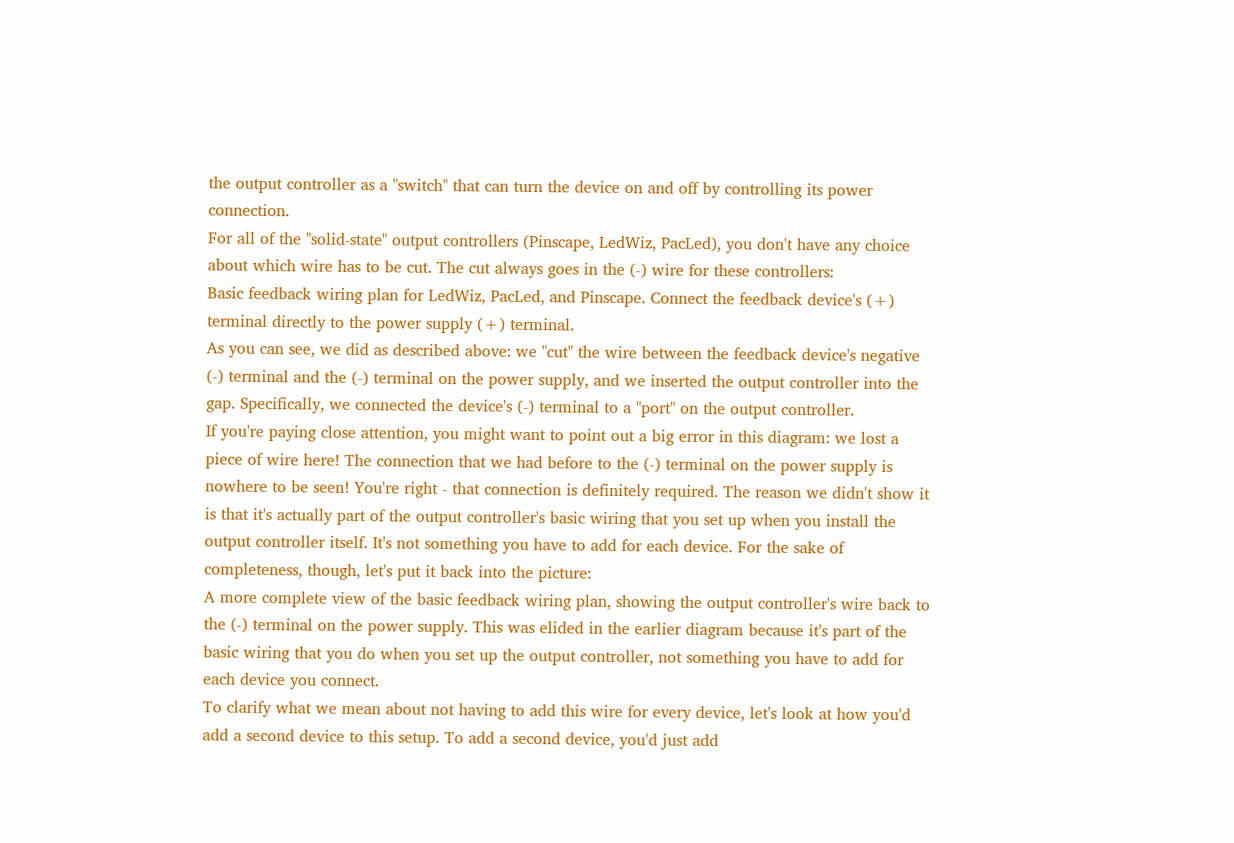the output controller as a "switch" that can turn the device on and off by controlling its power connection.
For all of the "solid-state" output controllers (Pinscape, LedWiz, PacLed), you don't have any choice about which wire has to be cut. The cut always goes in the (-) wire for these controllers:
Basic feedback wiring plan for LedWiz, PacLed, and Pinscape. Connect the feedback device's (+) terminal directly to the power supply (+) terminal.
As you can see, we did as described above: we "cut" the wire between the feedback device's negative (-) terminal and the (-) terminal on the power supply, and we inserted the output controller into the gap. Specifically, we connected the device's (-) terminal to a "port" on the output controller.
If you're paying close attention, you might want to point out a big error in this diagram: we lost a piece of wire here! The connection that we had before to the (-) terminal on the power supply is nowhere to be seen! You're right - that connection is definitely required. The reason we didn't show it is that it's actually part of the output controller's basic wiring that you set up when you install the output controller itself. It's not something you have to add for each device. For the sake of completeness, though, let's put it back into the picture:
A more complete view of the basic feedback wiring plan, showing the output controller's wire back to the (-) terminal on the power supply. This was elided in the earlier diagram because it's part of the basic wiring that you do when you set up the output controller, not something you have to add for each device you connect.
To clarify what we mean about not having to add this wire for every device, let's look at how you'd add a second device to this setup. To add a second device, you'd just add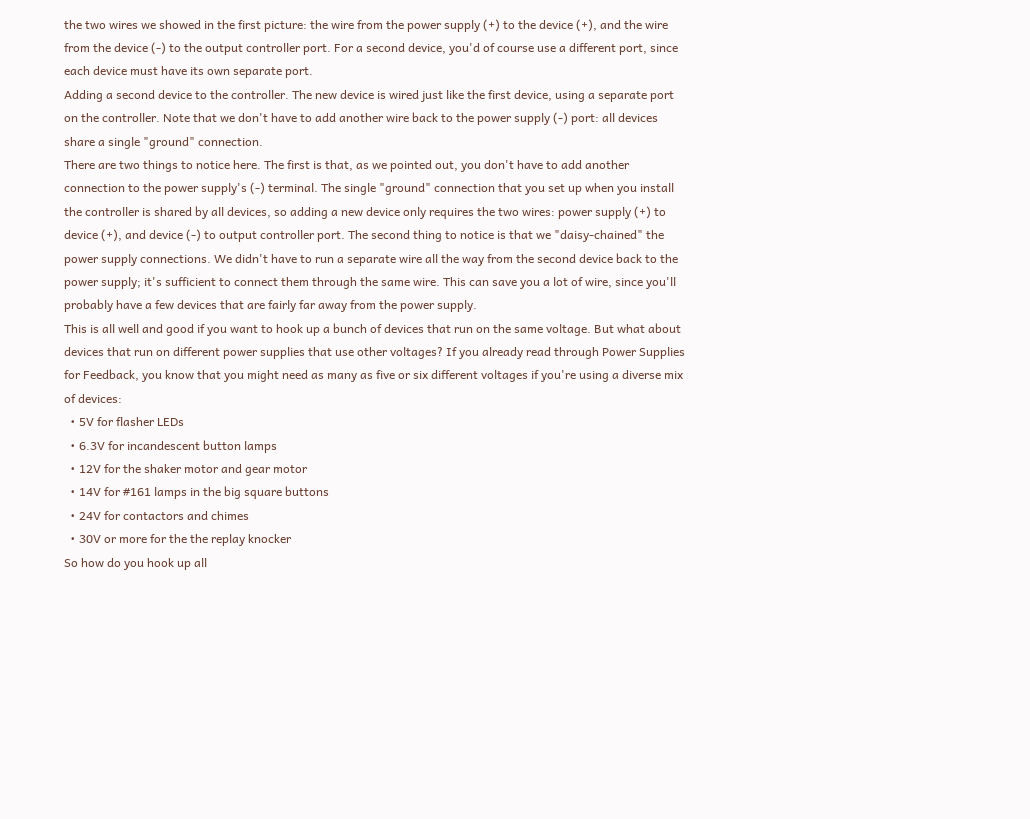the two wires we showed in the first picture: the wire from the power supply (+) to the device (+), and the wire from the device (-) to the output controller port. For a second device, you'd of course use a different port, since each device must have its own separate port.
Adding a second device to the controller. The new device is wired just like the first device, using a separate port on the controller. Note that we don't have to add another wire back to the power supply (-) port: all devices share a single "ground" connection.
There are two things to notice here. The first is that, as we pointed out, you don't have to add another connection to the power supply's (-) terminal. The single "ground" connection that you set up when you install the controller is shared by all devices, so adding a new device only requires the two wires: power supply (+) to device (+), and device (-) to output controller port. The second thing to notice is that we "daisy-chained" the power supply connections. We didn't have to run a separate wire all the way from the second device back to the power supply; it's sufficient to connect them through the same wire. This can save you a lot of wire, since you'll probably have a few devices that are fairly far away from the power supply.
This is all well and good if you want to hook up a bunch of devices that run on the same voltage. But what about devices that run on different power supplies that use other voltages? If you already read through Power Supplies for Feedback, you know that you might need as many as five or six different voltages if you're using a diverse mix of devices:
  • 5V for flasher LEDs
  • 6.3V for incandescent button lamps
  • 12V for the shaker motor and gear motor
  • 14V for #161 lamps in the big square buttons
  • 24V for contactors and chimes
  • 30V or more for the the replay knocker
So how do you hook up all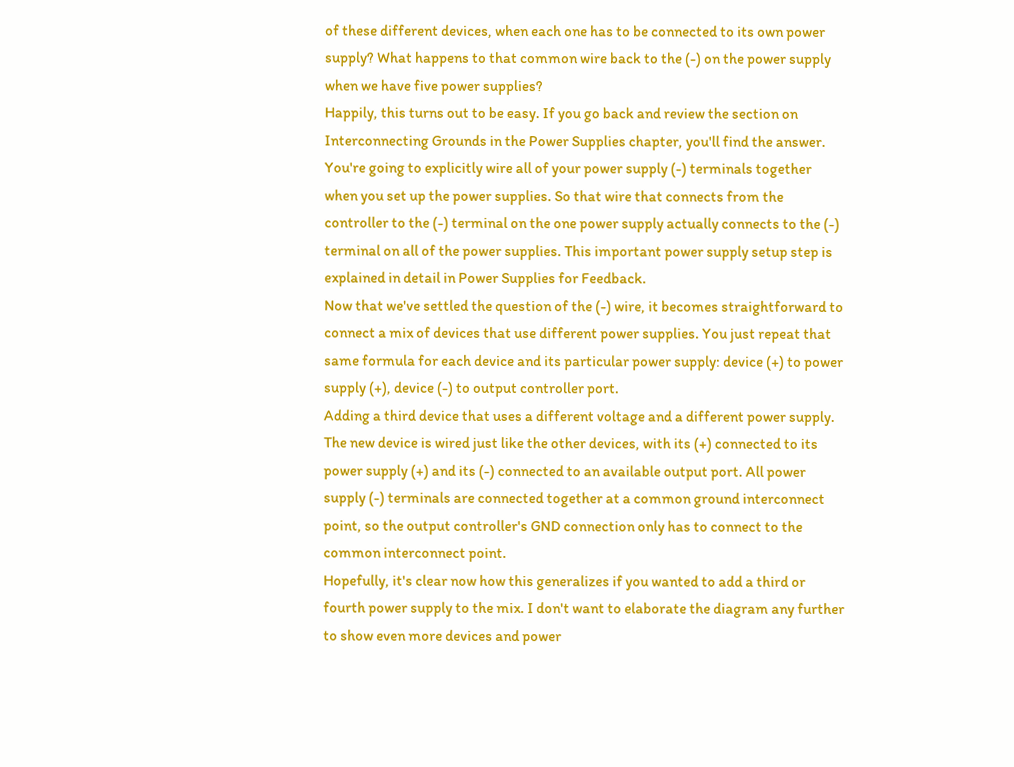of these different devices, when each one has to be connected to its own power supply? What happens to that common wire back to the (-) on the power supply when we have five power supplies?
Happily, this turns out to be easy. If you go back and review the section on Interconnecting Grounds in the Power Supplies chapter, you'll find the answer. You're going to explicitly wire all of your power supply (-) terminals together when you set up the power supplies. So that wire that connects from the controller to the (-) terminal on the one power supply actually connects to the (-) terminal on all of the power supplies. This important power supply setup step is explained in detail in Power Supplies for Feedback.
Now that we've settled the question of the (-) wire, it becomes straightforward to connect a mix of devices that use different power supplies. You just repeat that same formula for each device and its particular power supply: device (+) to power supply (+), device (-) to output controller port.
Adding a third device that uses a different voltage and a different power supply. The new device is wired just like the other devices, with its (+) connected to its power supply (+) and its (-) connected to an available output port. All power supply (-) terminals are connected together at a common ground interconnect point, so the output controller's GND connection only has to connect to the common interconnect point.
Hopefully, it's clear now how this generalizes if you wanted to add a third or fourth power supply to the mix. I don't want to elaborate the diagram any further to show even more devices and power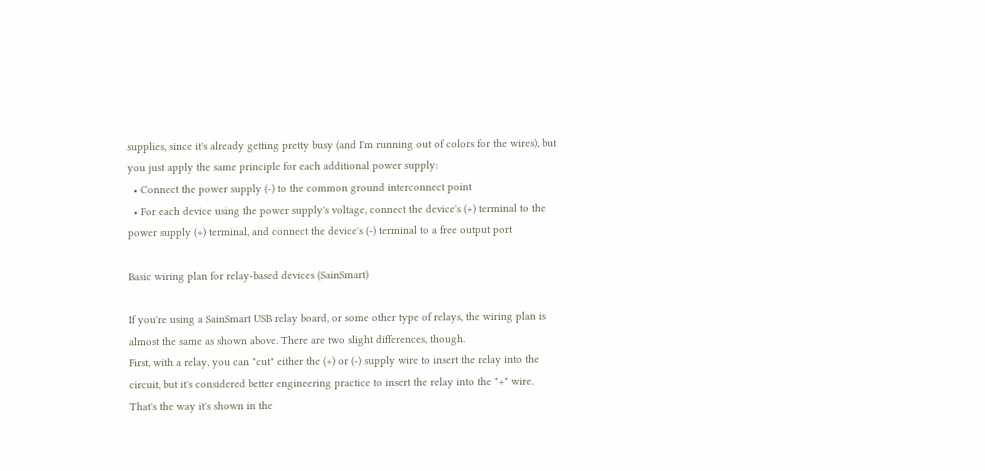supplies, since it's already getting pretty busy (and I'm running out of colors for the wires), but you just apply the same principle for each additional power supply:
  • Connect the power supply (-) to the common ground interconnect point
  • For each device using the power supply's voltage, connect the device's (+) terminal to the power supply (+) terminal, and connect the device's (-) terminal to a free output port

Basic wiring plan for relay-based devices (SainSmart)

If you're using a SainSmart USB relay board, or some other type of relays, the wiring plan is almost the same as shown above. There are two slight differences, though.
First, with a relay, you can "cut" either the (+) or (-) supply wire to insert the relay into the circuit, but it's considered better engineering practice to insert the relay into the "+" wire. That's the way it's shown in the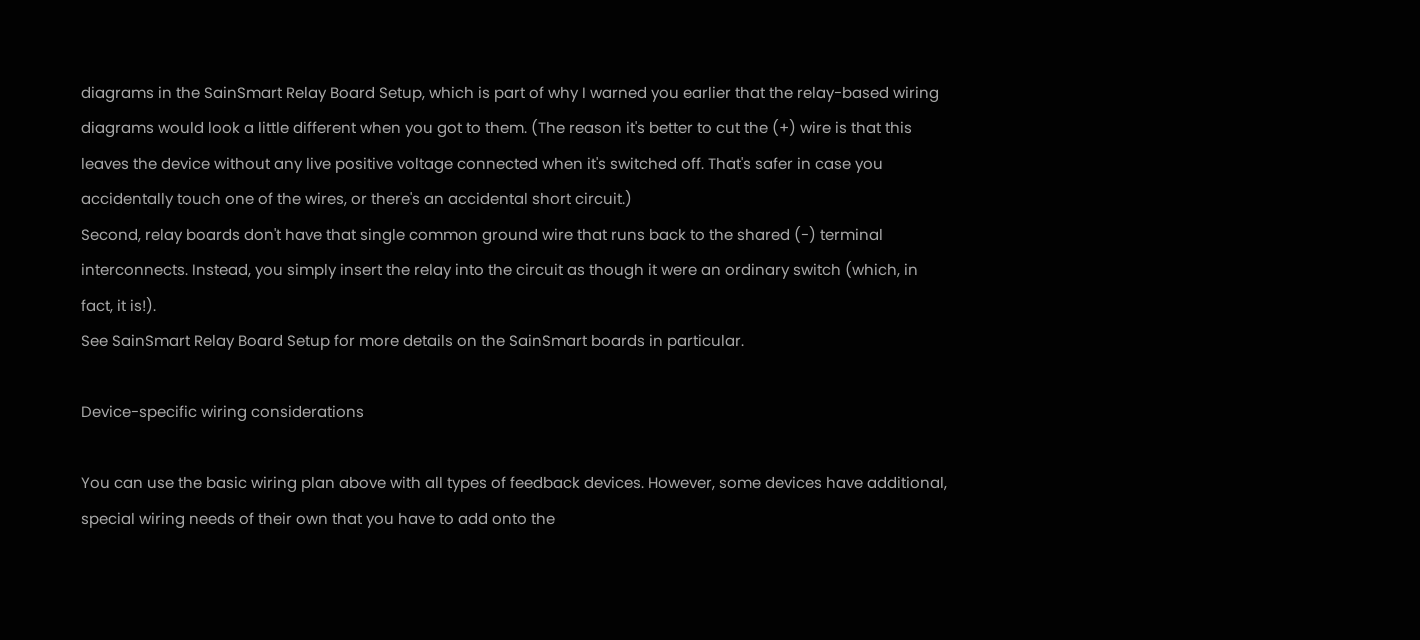diagrams in the SainSmart Relay Board Setup, which is part of why I warned you earlier that the relay-based wiring diagrams would look a little different when you got to them. (The reason it's better to cut the (+) wire is that this leaves the device without any live positive voltage connected when it's switched off. That's safer in case you accidentally touch one of the wires, or there's an accidental short circuit.)
Second, relay boards don't have that single common ground wire that runs back to the shared (-) terminal interconnects. Instead, you simply insert the relay into the circuit as though it were an ordinary switch (which, in fact, it is!).
See SainSmart Relay Board Setup for more details on the SainSmart boards in particular.

Device-specific wiring considerations

You can use the basic wiring plan above with all types of feedback devices. However, some devices have additional, special wiring needs of their own that you have to add onto the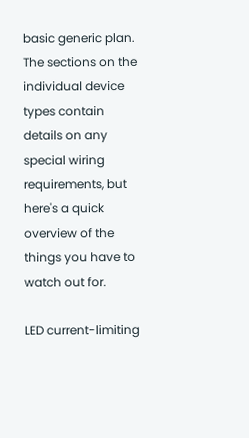basic generic plan.
The sections on the individual device types contain details on any special wiring requirements, but here's a quick overview of the things you have to watch out for.

LED current-limiting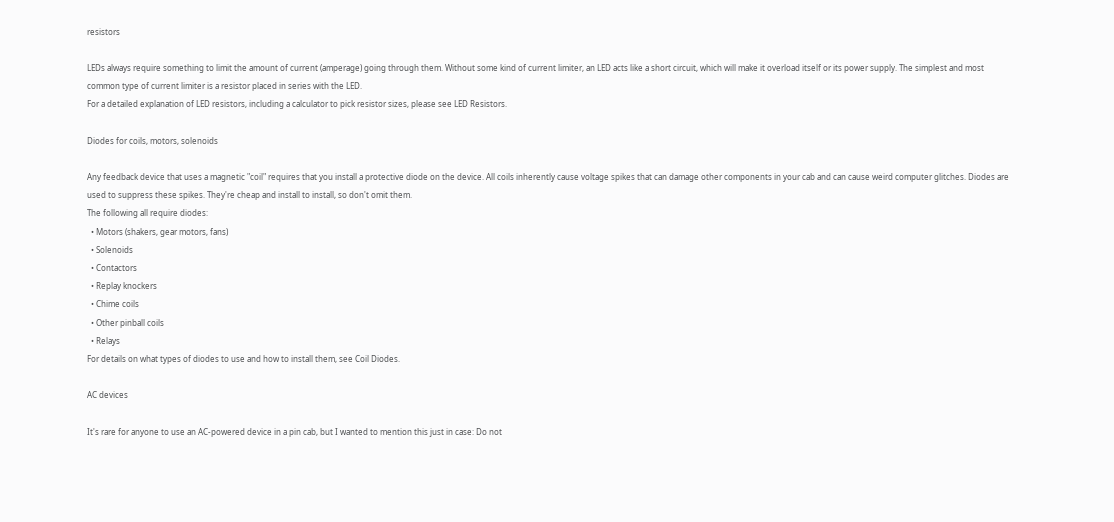resistors

LEDs always require something to limit the amount of current (amperage) going through them. Without some kind of current limiter, an LED acts like a short circuit, which will make it overload itself or its power supply. The simplest and most common type of current limiter is a resistor placed in series with the LED.
For a detailed explanation of LED resistors, including a calculator to pick resistor sizes, please see LED Resistors.

Diodes for coils, motors, solenoids

Any feedback device that uses a magnetic "coil" requires that you install a protective diode on the device. All coils inherently cause voltage spikes that can damage other components in your cab and can cause weird computer glitches. Diodes are used to suppress these spikes. They're cheap and install to install, so don't omit them.
The following all require diodes:
  • Motors (shakers, gear motors, fans)
  • Solenoids
  • Contactors
  • Replay knockers
  • Chime coils
  • Other pinball coils
  • Relays
For details on what types of diodes to use and how to install them, see Coil Diodes.

AC devices

It's rare for anyone to use an AC-powered device in a pin cab, but I wanted to mention this just in case: Do not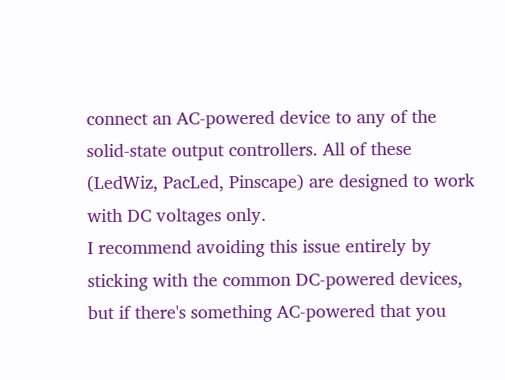connect an AC-powered device to any of the solid-state output controllers. All of these (LedWiz, PacLed, Pinscape) are designed to work with DC voltages only.
I recommend avoiding this issue entirely by sticking with the common DC-powered devices, but if there's something AC-powered that you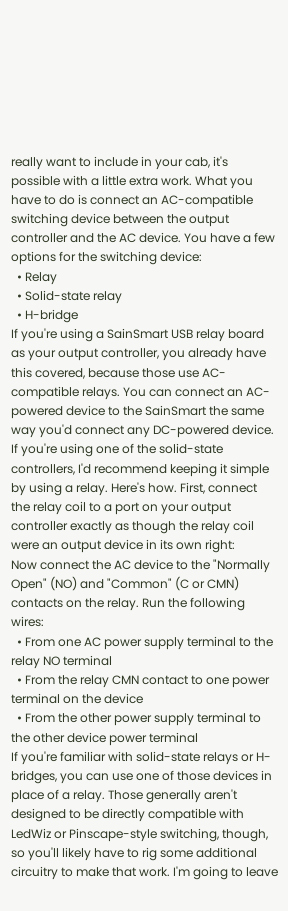really want to include in your cab, it's possible with a little extra work. What you have to do is connect an AC-compatible switching device between the output controller and the AC device. You have a few options for the switching device:
  • Relay
  • Solid-state relay
  • H-bridge
If you're using a SainSmart USB relay board as your output controller, you already have this covered, because those use AC-compatible relays. You can connect an AC-powered device to the SainSmart the same way you'd connect any DC-powered device.
If you're using one of the solid-state controllers, I'd recommend keeping it simple by using a relay. Here's how. First, connect the relay coil to a port on your output controller exactly as though the relay coil were an output device in its own right:
Now connect the AC device to the "Normally Open" (NO) and "Common" (C or CMN) contacts on the relay. Run the following wires:
  • From one AC power supply terminal to the relay NO terminal
  • From the relay CMN contact to one power terminal on the device
  • From the other power supply terminal to the other device power terminal
If you're familiar with solid-state relays or H-bridges, you can use one of those devices in place of a relay. Those generally aren't designed to be directly compatible with LedWiz or Pinscape-style switching, though, so you'll likely have to rig some additional circuitry to make that work. I'm going to leave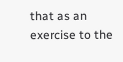that as an exercise to the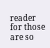reader for those are so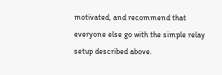motivated, and recommend that everyone else go with the simple relay setup described above.